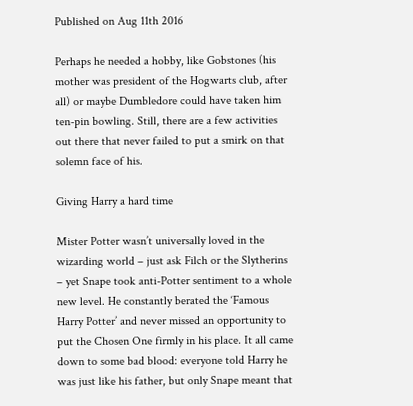Published on Aug 11th 2016

Perhaps he needed a hobby, like Gobstones (his mother was president of the Hogwarts club, after all) or maybe Dumbledore could have taken him ten-pin bowling. Still, there are a few activities out there that never failed to put a smirk on that solemn face of his.

Giving Harry a hard time

Mister Potter wasn’t universally loved in the wizarding world – just ask Filch or the Slytherins – yet Snape took anti-Potter sentiment to a whole new level. He constantly berated the ‘Famous Harry Potter’ and never missed an opportunity to put the Chosen One firmly in his place. It all came down to some bad blood: everyone told Harry he was just like his father, but only Snape meant that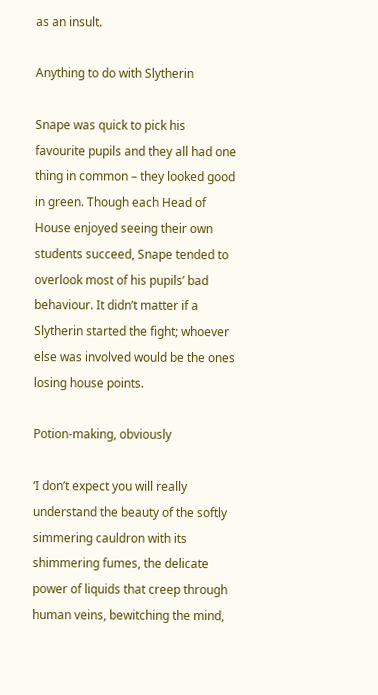as an insult.

Anything to do with Slytherin

Snape was quick to pick his favourite pupils and they all had one thing in common – they looked good in green. Though each Head of House enjoyed seeing their own students succeed, Snape tended to overlook most of his pupils’ bad behaviour. It didn’t matter if a Slytherin started the fight; whoever else was involved would be the ones losing house points.

Potion-making, obviously

‘I don’t expect you will really understand the beauty of the softly simmering cauldron with its shimmering fumes, the delicate power of liquids that creep through human veins, bewitching the mind,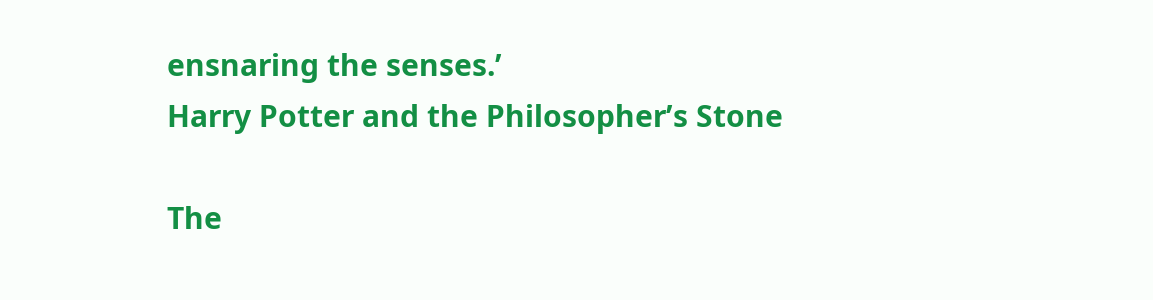ensnaring the senses.’
Harry Potter and the Philosopher’s Stone

The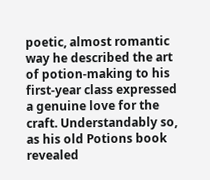poetic, almost romantic way he described the art of potion-making to his first-year class expressed a genuine love for the craft. Understandably so, as his old Potions book revealed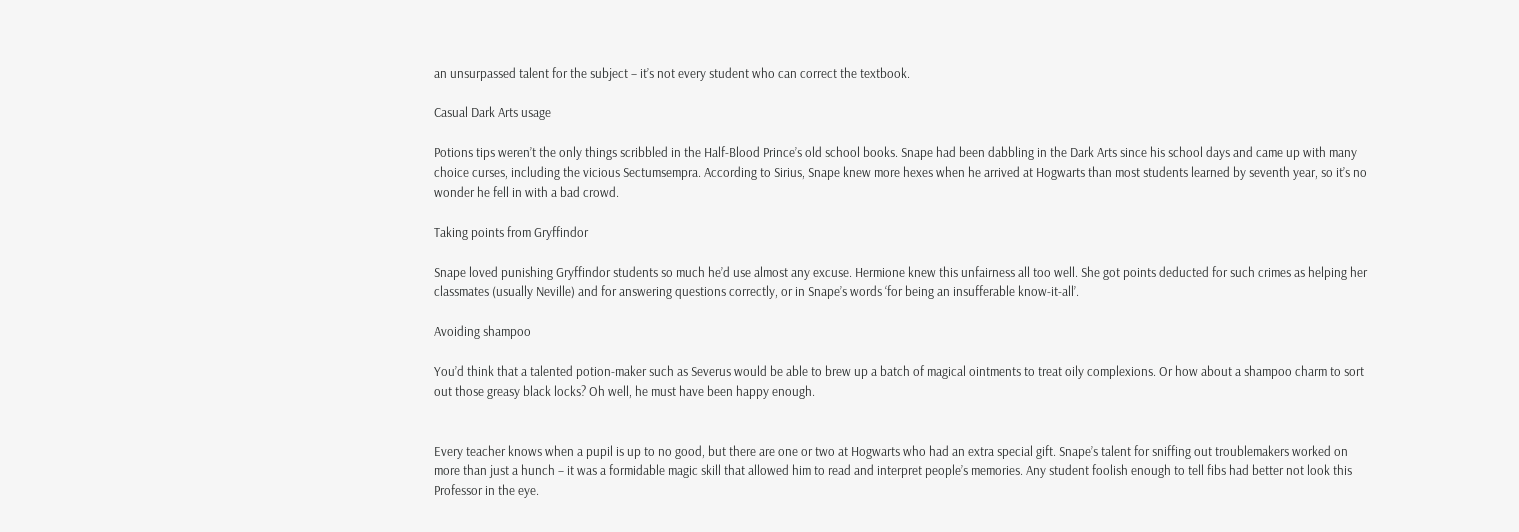an unsurpassed talent for the subject – it’s not every student who can correct the textbook.

Casual Dark Arts usage

Potions tips weren’t the only things scribbled in the Half-Blood Prince’s old school books. Snape had been dabbling in the Dark Arts since his school days and came up with many choice curses, including the vicious Sectumsempra. According to Sirius, Snape knew more hexes when he arrived at Hogwarts than most students learned by seventh year, so it’s no wonder he fell in with a bad crowd.

Taking points from Gryffindor

Snape loved punishing Gryffindor students so much he’d use almost any excuse. Hermione knew this unfairness all too well. She got points deducted for such crimes as helping her classmates (usually Neville) and for answering questions correctly, or in Snape’s words ‘for being an insufferable know-it-all’.

Avoiding shampoo

You’d think that a talented potion-maker such as Severus would be able to brew up a batch of magical ointments to treat oily complexions. Or how about a shampoo charm to sort out those greasy black locks? Oh well, he must have been happy enough.


Every teacher knows when a pupil is up to no good, but there are one or two at Hogwarts who had an extra special gift. Snape’s talent for sniffing out troublemakers worked on more than just a hunch – it was a formidable magic skill that allowed him to read and interpret people’s memories. Any student foolish enough to tell fibs had better not look this Professor in the eye.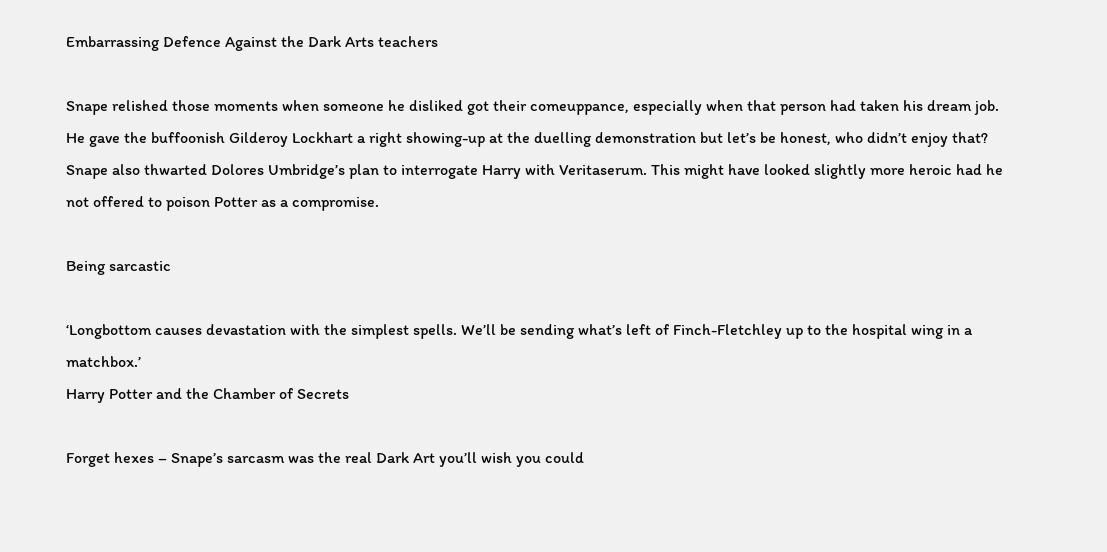Embarrassing Defence Against the Dark Arts teachers

Snape relished those moments when someone he disliked got their comeuppance, especially when that person had taken his dream job. He gave the buffoonish Gilderoy Lockhart a right showing-up at the duelling demonstration but let’s be honest, who didn’t enjoy that? Snape also thwarted Dolores Umbridge’s plan to interrogate Harry with Veritaserum. This might have looked slightly more heroic had he not offered to poison Potter as a compromise.

Being sarcastic

‘Longbottom causes devastation with the simplest spells. We’ll be sending what’s left of Finch-Fletchley up to the hospital wing in a matchbox.’
Harry Potter and the Chamber of Secrets

Forget hexes – Snape’s sarcasm was the real Dark Art you’ll wish you could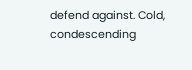defend against. Cold, condescending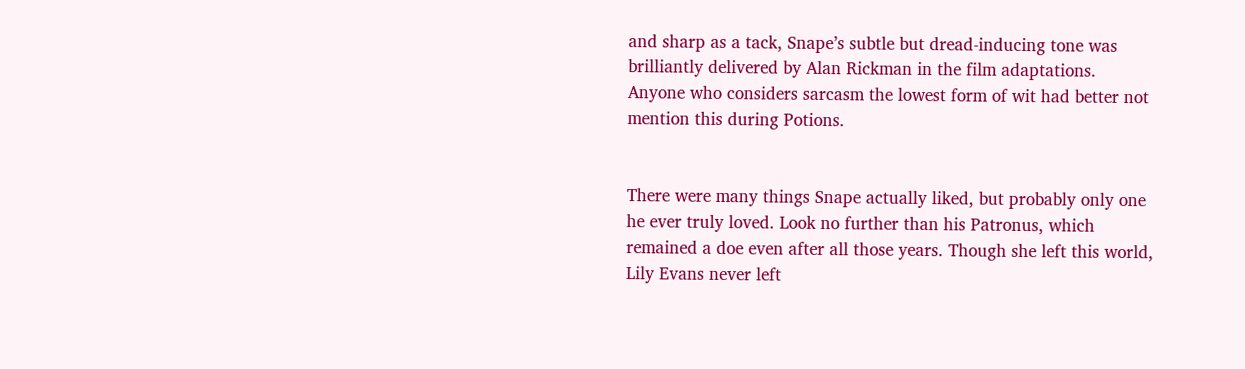and sharp as a tack, Snape’s subtle but dread-inducing tone was brilliantly delivered by Alan Rickman in the film adaptations. Anyone who considers sarcasm the lowest form of wit had better not mention this during Potions.


There were many things Snape actually liked, but probably only one he ever truly loved. Look no further than his Patronus, which remained a doe even after all those years. Though she left this world, Lily Evans never left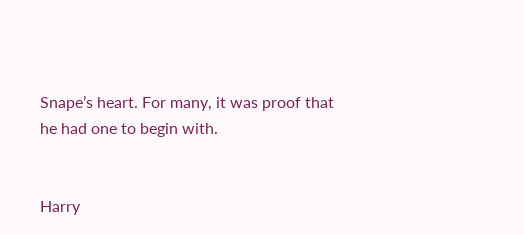Snape’s heart. For many, it was proof that he had one to begin with.


Harry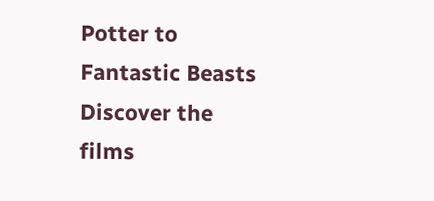Potter to Fantastic Beasts
Discover the films